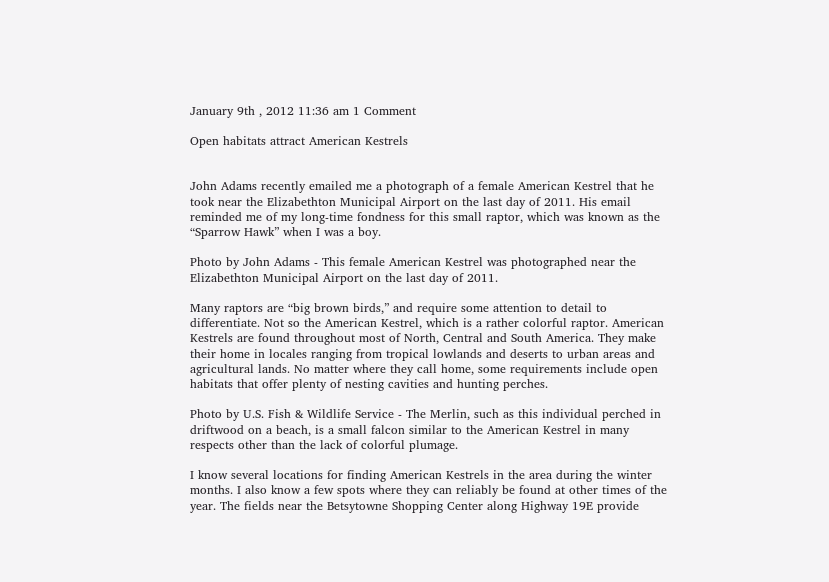January 9th , 2012 11:36 am 1 Comment

Open habitats attract American Kestrels


John Adams recently emailed me a photograph of a female American Kestrel that he took near the Elizabethton Municipal Airport on the last day of 2011. His email reminded me of my long-time fondness for this small raptor, which was known as the “Sparrow Hawk” when I was a boy.

Photo by John Adams - This female American Kestrel was photographed near the Elizabethton Municipal Airport on the last day of 2011.

Many raptors are “big brown birds,” and require some attention to detail to differentiate. Not so the American Kestrel, which is a rather colorful raptor. American Kestrels are found throughout most of North, Central and South America. They make their home in locales ranging from tropical lowlands and deserts to urban areas and agricultural lands. No matter where they call home, some requirements include open habitats that offer plenty of nesting cavities and hunting perches.

Photo by U.S. Fish & Wildlife Service - The Merlin, such as this individual perched in driftwood on a beach, is a small falcon similar to the American Kestrel in many respects other than the lack of colorful plumage.

I know several locations for finding American Kestrels in the area during the winter months. I also know a few spots where they can reliably be found at other times of the year. The fields near the Betsytowne Shopping Center along Highway 19E provide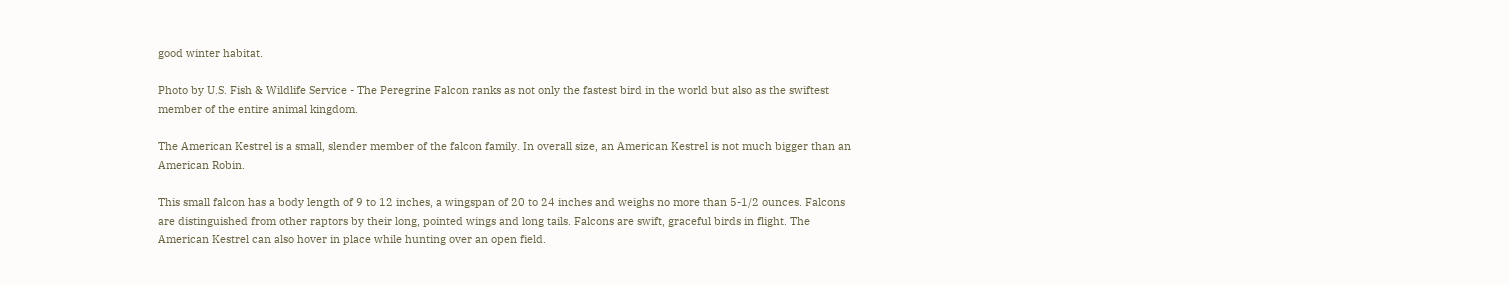good winter habitat.

Photo by U.S. Fish & Wildlife Service - The Peregrine Falcon ranks as not only the fastest bird in the world but also as the swiftest member of the entire animal kingdom.

The American Kestrel is a small, slender member of the falcon family. In overall size, an American Kestrel is not much bigger than an American Robin.

This small falcon has a body length of 9 to 12 inches, a wingspan of 20 to 24 inches and weighs no more than 5-1/2 ounces. Falcons are distinguished from other raptors by their long, pointed wings and long tails. Falcons are swift, graceful birds in flight. The American Kestrel can also hover in place while hunting over an open field.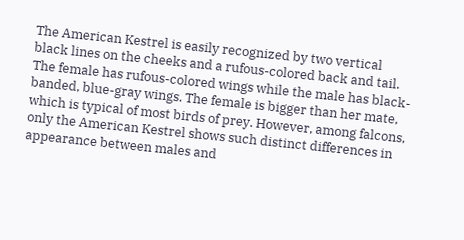The American Kestrel is easily recognized by two vertical black lines on the cheeks and a rufous-colored back and tail. The female has rufous-colored wings while the male has black-banded, blue-gray wings. The female is bigger than her mate, which is typical of most birds of prey. However, among falcons, only the American Kestrel shows such distinct differences in appearance between males and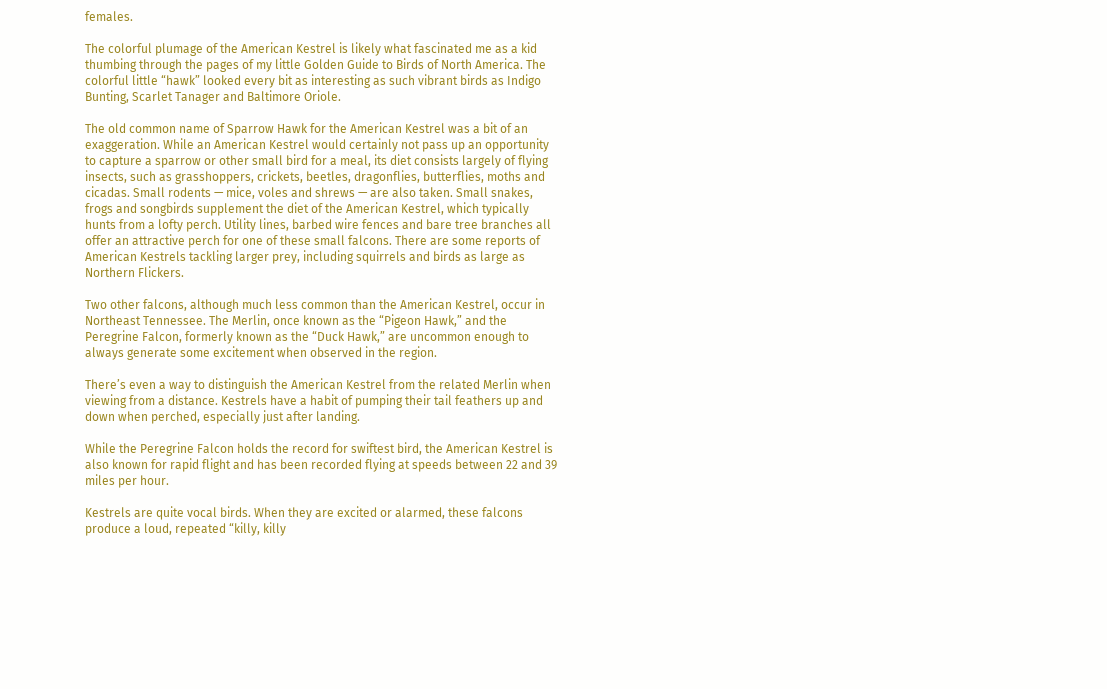females.

The colorful plumage of the American Kestrel is likely what fascinated me as a kid thumbing through the pages of my little Golden Guide to Birds of North America. The colorful little “hawk” looked every bit as interesting as such vibrant birds as Indigo Bunting, Scarlet Tanager and Baltimore Oriole.

The old common name of Sparrow Hawk for the American Kestrel was a bit of an exaggeration. While an American Kestrel would certainly not pass up an opportunity to capture a sparrow or other small bird for a meal, its diet consists largely of flying insects, such as grasshoppers, crickets, beetles, dragonflies, butterflies, moths and cicadas. Small rodents — mice, voles and shrews — are also taken. Small snakes, frogs and songbirds supplement the diet of the American Kestrel, which typically hunts from a lofty perch. Utility lines, barbed wire fences and bare tree branches all offer an attractive perch for one of these small falcons. There are some reports of American Kestrels tackling larger prey, including squirrels and birds as large as Northern Flickers.

Two other falcons, although much less common than the American Kestrel, occur in Northeast Tennessee. The Merlin, once known as the “Pigeon Hawk,” and the Peregrine Falcon, formerly known as the “Duck Hawk,” are uncommon enough to always generate some excitement when observed in the region.

There’s even a way to distinguish the American Kestrel from the related Merlin when viewing from a distance. Kestrels have a habit of pumping their tail feathers up and down when perched, especially just after landing.

While the Peregrine Falcon holds the record for swiftest bird, the American Kestrel is also known for rapid flight and has been recorded flying at speeds between 22 and 39 miles per hour.

Kestrels are quite vocal birds. When they are excited or alarmed, these falcons produce a loud, repeated “killy, killy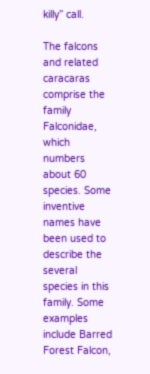killy” call.

The falcons and related caracaras comprise the family Falconidae, which numbers about 60 species. Some inventive names have been used to describe the several species in this family. Some examples include Barred Forest Falcon,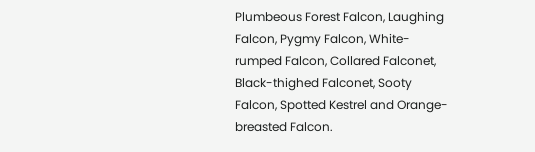Plumbeous Forest Falcon, Laughing Falcon, Pygmy Falcon, White-rumped Falcon, Collared Falconet, Black-thighed Falconet, Sooty Falcon, Spotted Kestrel and Orange-breasted Falcon.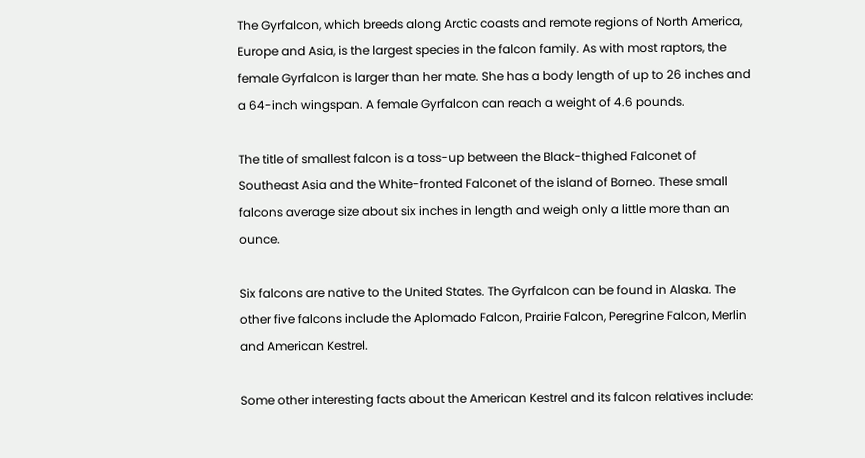The Gyrfalcon, which breeds along Arctic coasts and remote regions of North America, Europe and Asia, is the largest species in the falcon family. As with most raptors, the female Gyrfalcon is larger than her mate. She has a body length of up to 26 inches and a 64-inch wingspan. A female Gyrfalcon can reach a weight of 4.6 pounds.

The title of smallest falcon is a toss-up between the Black-thighed Falconet of Southeast Asia and the White-fronted Falconet of the island of Borneo. These small falcons average size about six inches in length and weigh only a little more than an ounce.

Six falcons are native to the United States. The Gyrfalcon can be found in Alaska. The other five falcons include the Aplomado Falcon, Prairie Falcon, Peregrine Falcon, Merlin and American Kestrel.

Some other interesting facts about the American Kestrel and its falcon relatives include: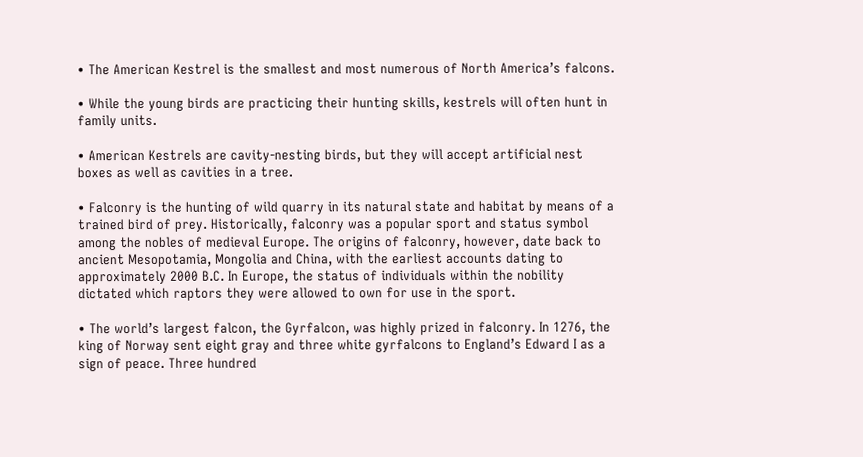• The American Kestrel is the smallest and most numerous of North America’s falcons.

• While the young birds are practicing their hunting skills, kestrels will often hunt in family units.

• American Kestrels are cavity-nesting birds, but they will accept artificial nest boxes as well as cavities in a tree.

• Falconry is the hunting of wild quarry in its natural state and habitat by means of a trained bird of prey. Historically, falconry was a popular sport and status symbol among the nobles of medieval Europe. The origins of falconry, however, date back to ancient Mesopotamia, Mongolia and China, with the earliest accounts dating to approximately 2000 B.C. In Europe, the status of individuals within the nobility dictated which raptors they were allowed to own for use in the sport.

• The world’s largest falcon, the Gyrfalcon, was highly prized in falconry. In 1276, the king of Norway sent eight gray and three white gyrfalcons to England’s Edward I as a sign of peace. Three hundred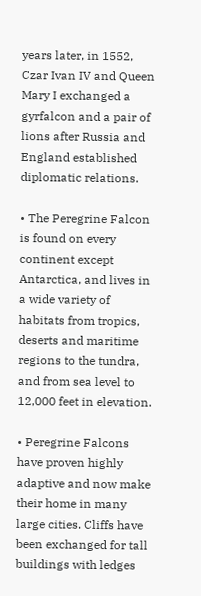years later, in 1552, Czar Ivan IV and Queen Mary I exchanged a gyrfalcon and a pair of lions after Russia and England established diplomatic relations.

• The Peregrine Falcon is found on every continent except Antarctica, and lives in a wide variety of habitats from tropics, deserts and maritime regions to the tundra, and from sea level to 12,000 feet in elevation.

• Peregrine Falcons have proven highly adaptive and now make their home in many large cities. Cliffs have been exchanged for tall buildings with ledges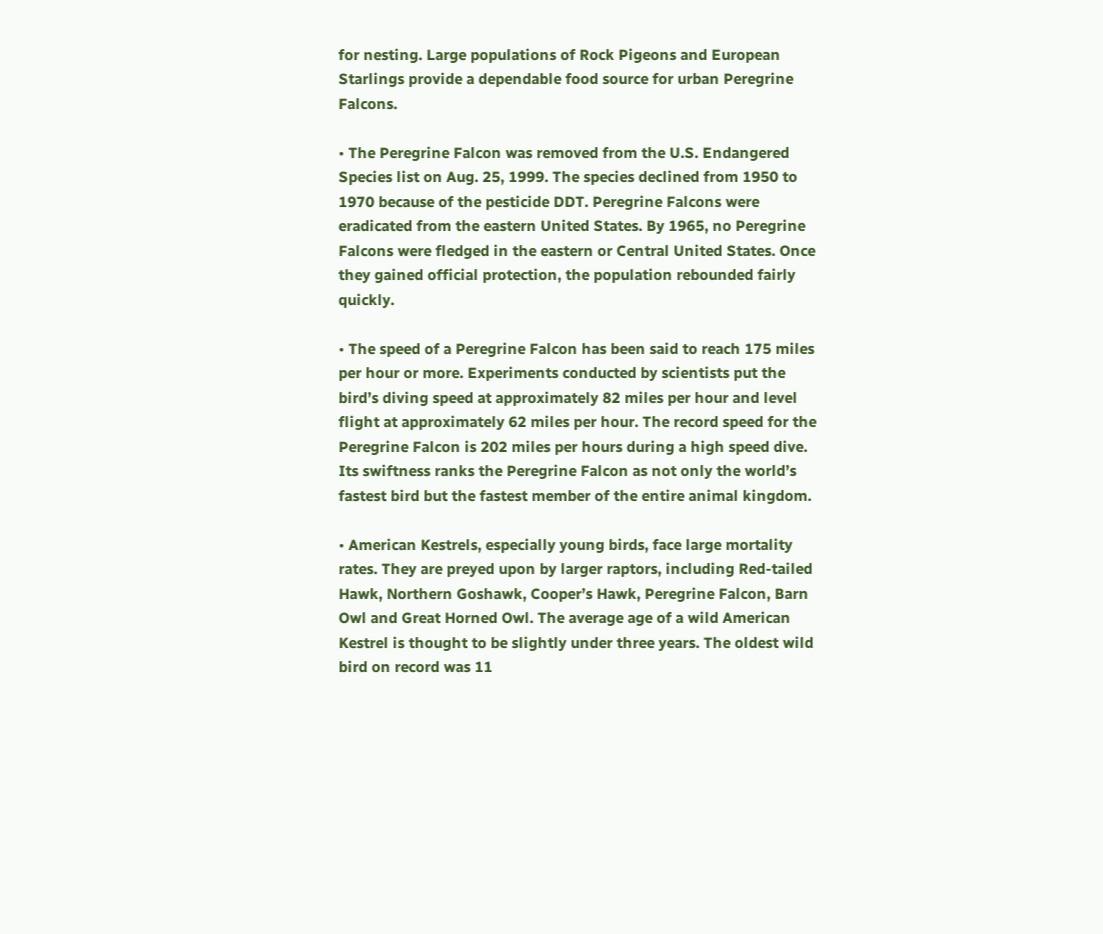for nesting. Large populations of Rock Pigeons and European Starlings provide a dependable food source for urban Peregrine Falcons.

• The Peregrine Falcon was removed from the U.S. Endangered Species list on Aug. 25, 1999. The species declined from 1950 to 1970 because of the pesticide DDT. Peregrine Falcons were eradicated from the eastern United States. By 1965, no Peregrine Falcons were fledged in the eastern or Central United States. Once they gained official protection, the population rebounded fairly quickly.

• The speed of a Peregrine Falcon has been said to reach 175 miles per hour or more. Experiments conducted by scientists put the bird’s diving speed at approximately 82 miles per hour and level flight at approximately 62 miles per hour. The record speed for the Peregrine Falcon is 202 miles per hours during a high speed dive. Its swiftness ranks the Peregrine Falcon as not only the world’s fastest bird but the fastest member of the entire animal kingdom.

• American Kestrels, especially young birds, face large mortality rates. They are preyed upon by larger raptors, including Red-tailed Hawk, Northern Goshawk, Cooper’s Hawk, Peregrine Falcon, Barn Owl and Great Horned Owl. The average age of a wild American Kestrel is thought to be slightly under three years. The oldest wild bird on record was 11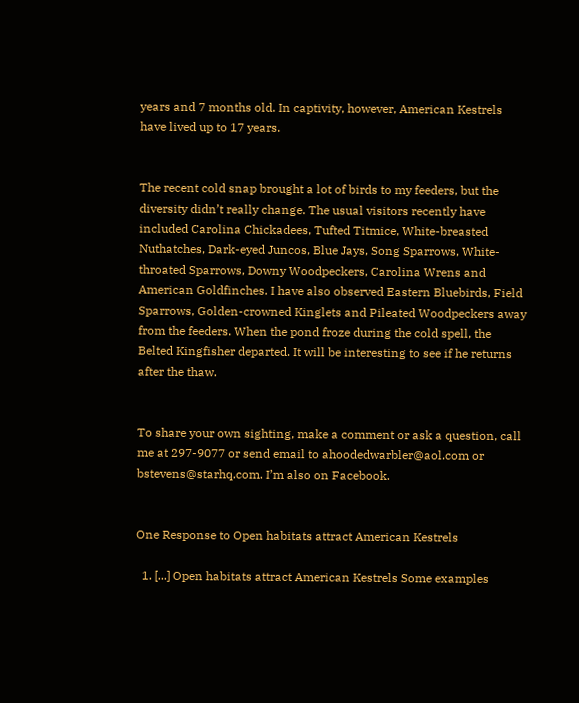years and 7 months old. In captivity, however, American Kestrels have lived up to 17 years.


The recent cold snap brought a lot of birds to my feeders, but the diversity didn’t really change. The usual visitors recently have included Carolina Chickadees, Tufted Titmice, White-breasted Nuthatches, Dark-eyed Juncos, Blue Jays, Song Sparrows, White-throated Sparrows, Downy Woodpeckers, Carolina Wrens and American Goldfinches. I have also observed Eastern Bluebirds, Field Sparrows, Golden-crowned Kinglets and Pileated Woodpeckers away from the feeders. When the pond froze during the cold spell, the Belted Kingfisher departed. It will be interesting to see if he returns after the thaw.


To share your own sighting, make a comment or ask a question, call me at 297-9077 or send email to ahoodedwarbler@aol.com or bstevens@starhq.com. I’m also on Facebook.


One Response to Open habitats attract American Kestrels

  1. [...] Open habitats attract American Kestrels Some examples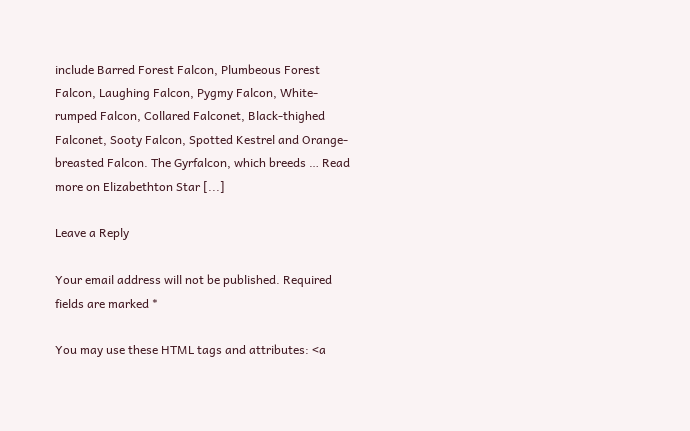include Barred Forest Falcon, Plumbeous Forest Falcon, Laughing Falcon, Pygmy Falcon, White-rumped Falcon, Collared Falconet, Black-thighed Falconet, Sooty Falcon, Spotted Kestrel and Orange-breasted Falcon. The Gyrfalcon, which breeds … Read more on Elizabethton Star [...]

Leave a Reply

Your email address will not be published. Required fields are marked *

You may use these HTML tags and attributes: <a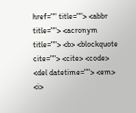href="" title=""> <abbr title=""> <acronym title=""> <b> <blockquote cite=""> <cite> <code> <del datetime=""> <em> <i>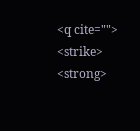<q cite=""> <strike> <strong>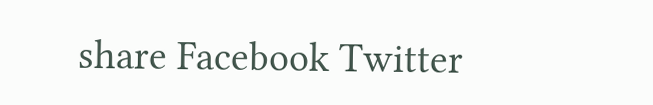share Facebook Twitter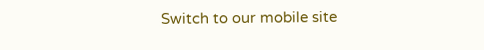Switch to our mobile site